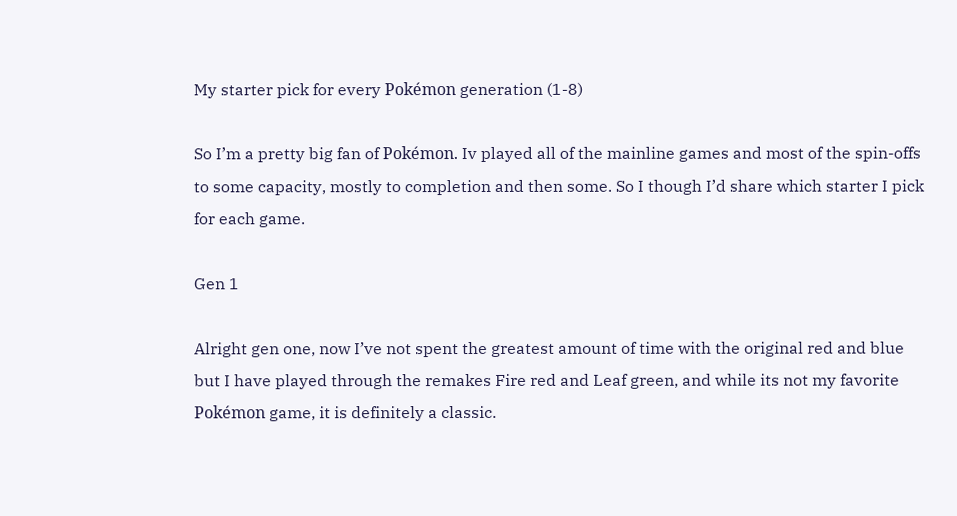My starter pick for every Pokémon generation (1-8)

So I’m a pretty big fan of Pokémon. Iv played all of the mainline games and most of the spin-offs to some capacity, mostly to completion and then some. So I though I’d share which starter I pick for each game.

Gen 1

Alright gen one, now I’ve not spent the greatest amount of time with the original red and blue but I have played through the remakes Fire red and Leaf green, and while its not my favorite Pokémon game, it is definitely a classic.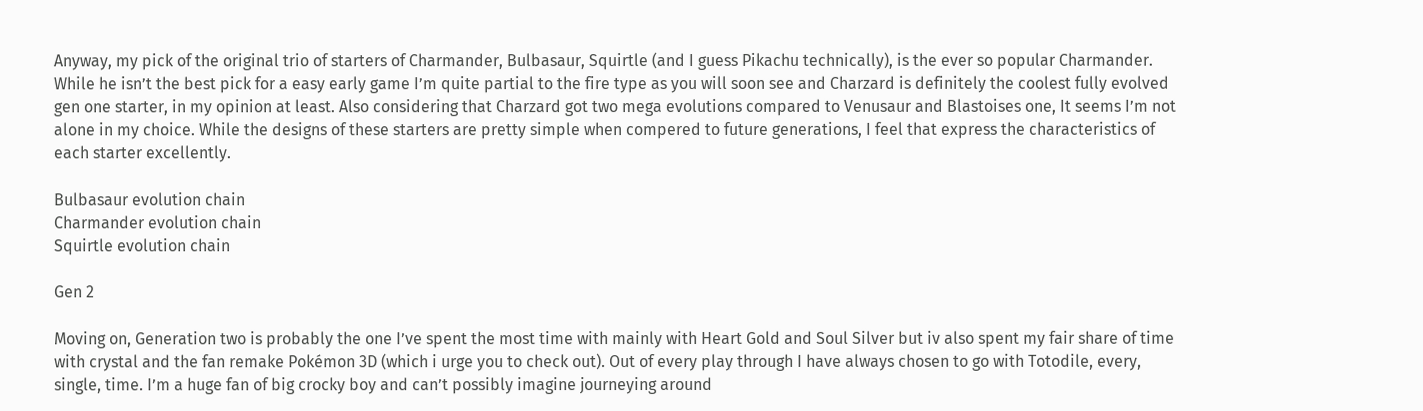Anyway, my pick of the original trio of starters of Charmander, Bulbasaur, Squirtle (and I guess Pikachu technically), is the ever so popular Charmander. While he isn’t the best pick for a easy early game I’m quite partial to the fire type as you will soon see and Charzard is definitely the coolest fully evolved gen one starter, in my opinion at least. Also considering that Charzard got two mega evolutions compared to Venusaur and Blastoises one, It seems I’m not alone in my choice. While the designs of these starters are pretty simple when compered to future generations, I feel that express the characteristics of each starter excellently.

Bulbasaur evolution chain
Charmander evolution chain
Squirtle evolution chain

Gen 2

Moving on, Generation two is probably the one I’ve spent the most time with mainly with Heart Gold and Soul Silver but iv also spent my fair share of time with crystal and the fan remake Pokémon 3D (which i urge you to check out). Out of every play through I have always chosen to go with Totodile, every, single, time. I’m a huge fan of big crocky boy and can’t possibly imagine journeying around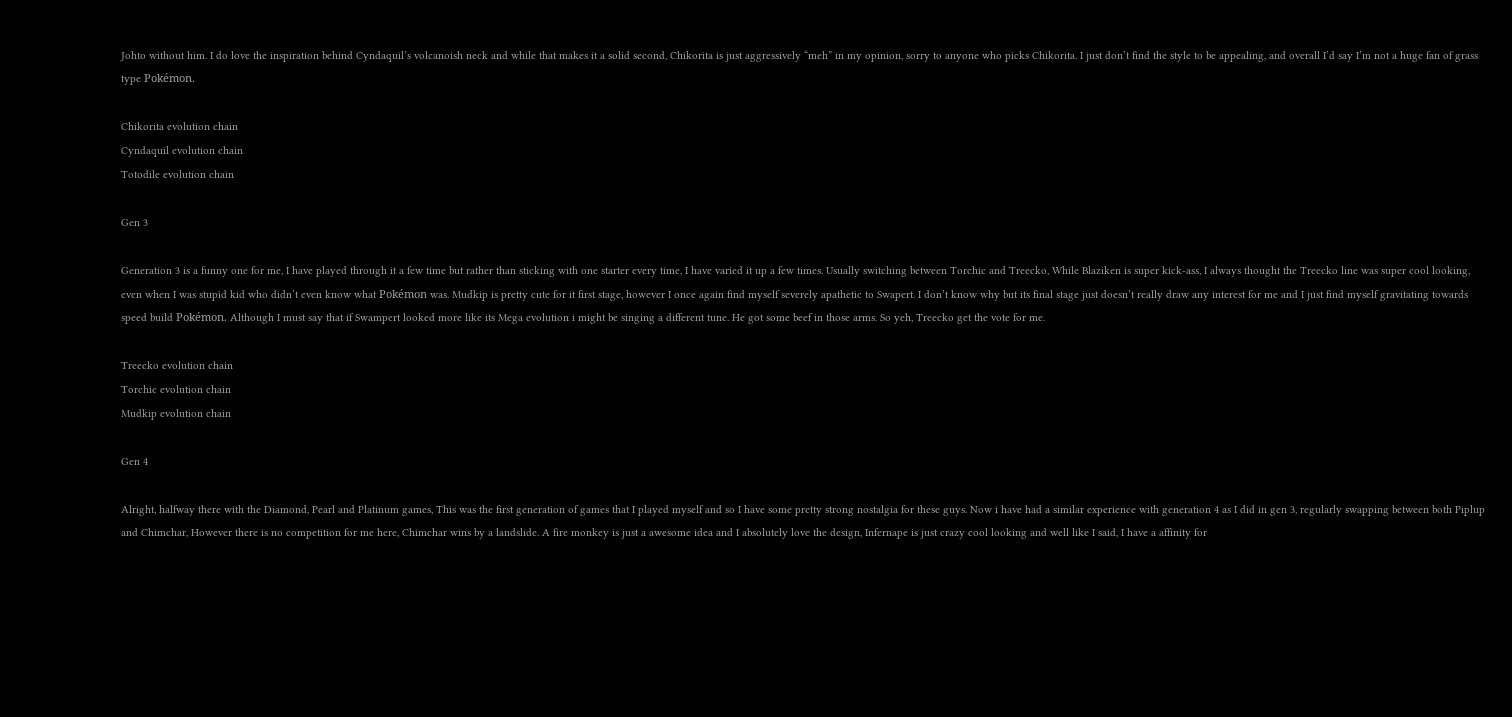Johto without him. I do love the inspiration behind Cyndaquil’s volcanoish neck and while that makes it a solid second, Chikorita is just aggressively “meh” in my opinion, sorry to anyone who picks Chikorita. I just don’t find the style to be appealing, and overall I’d say I’m not a huge fan of grass type Pokémon.

Chikorita evolution chain
Cyndaquil evolution chain
Totodile evolution chain

Gen 3

Generation 3 is a funny one for me, I have played through it a few time but rather than sticking with one starter every time, I have varied it up a few times. Usually switching between Torchic and Treecko, While Blaziken is super kick-ass, I always thought the Treecko line was super cool looking, even when I was stupid kid who didn’t even know what Pokémon was. Mudkip is pretty cute for it first stage, however I once again find myself severely apathetic to Swapert. I don’t know why but its final stage just doesn’t really draw any interest for me and I just find myself gravitating towards speed build Pokémon. Although I must say that if Swampert looked more like its Mega evolution i might be singing a different tune. He got some beef in those arms. So yeh, Treecko get the vote for me.

Treecko evolution chain
Torchic evolution chain
Mudkip evolution chain

Gen 4

Alright, halfway there with the Diamond, Pearl and Platinum games, This was the first generation of games that I played myself and so I have some pretty strong nostalgia for these guys. Now i have had a similar experience with generation 4 as I did in gen 3, regularly swapping between both Piplup and Chimchar, However there is no competition for me here, Chimchar wins by a landslide. A fire monkey is just a awesome idea and I absolutely love the design, Infernape is just crazy cool looking and well like I said, I have a affinity for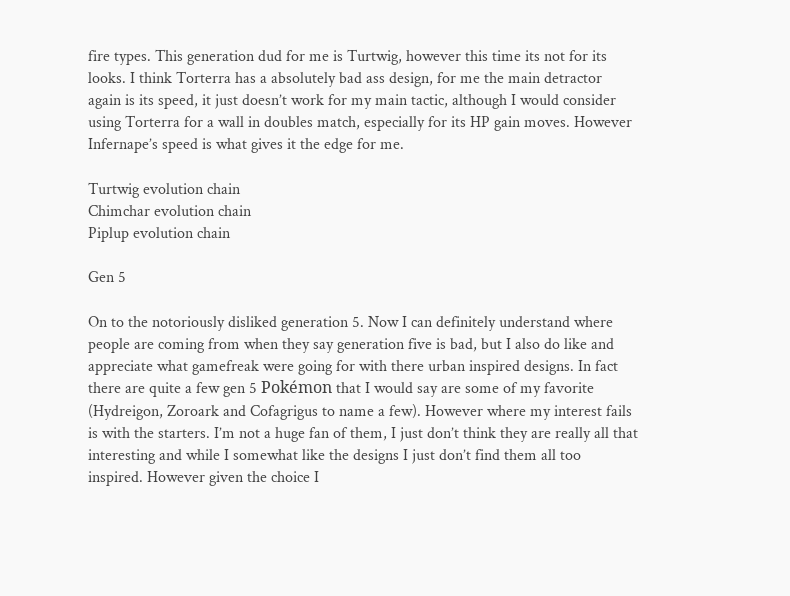fire types. This generation dud for me is Turtwig, however this time its not for its looks. I think Torterra has a absolutely bad ass design, for me the main detractor again is its speed, it just doesn’t work for my main tactic, although I would consider using Torterra for a wall in doubles match, especially for its HP gain moves. However Infernape’s speed is what gives it the edge for me.

Turtwig evolution chain
Chimchar evolution chain
Piplup evolution chain

Gen 5

On to the notoriously disliked generation 5. Now I can definitely understand where people are coming from when they say generation five is bad, but I also do like and appreciate what gamefreak were going for with there urban inspired designs. In fact there are quite a few gen 5 Pokémon that I would say are some of my favorite (Hydreigon, Zoroark and Cofagrigus to name a few). However where my interest fails is with the starters. I’m not a huge fan of them, I just don’t think they are really all that interesting and while I somewhat like the designs I just don’t find them all too inspired. However given the choice I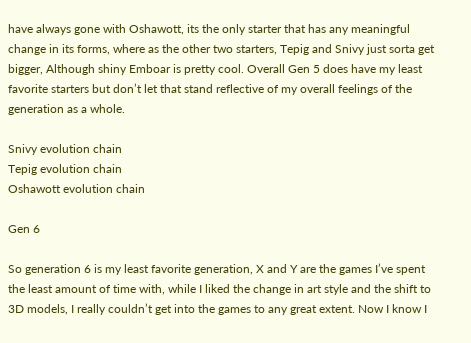have always gone with Oshawott, its the only starter that has any meaningful change in its forms, where as the other two starters, Tepig and Snivy just sorta get bigger, Although shiny Emboar is pretty cool. Overall Gen 5 does have my least favorite starters but don’t let that stand reflective of my overall feelings of the generation as a whole.

Snivy evolution chain
Tepig evolution chain
Oshawott evolution chain

Gen 6

So generation 6 is my least favorite generation, X and Y are the games I’ve spent the least amount of time with, while I liked the change in art style and the shift to 3D models, I really couldn’t get into the games to any great extent. Now I know I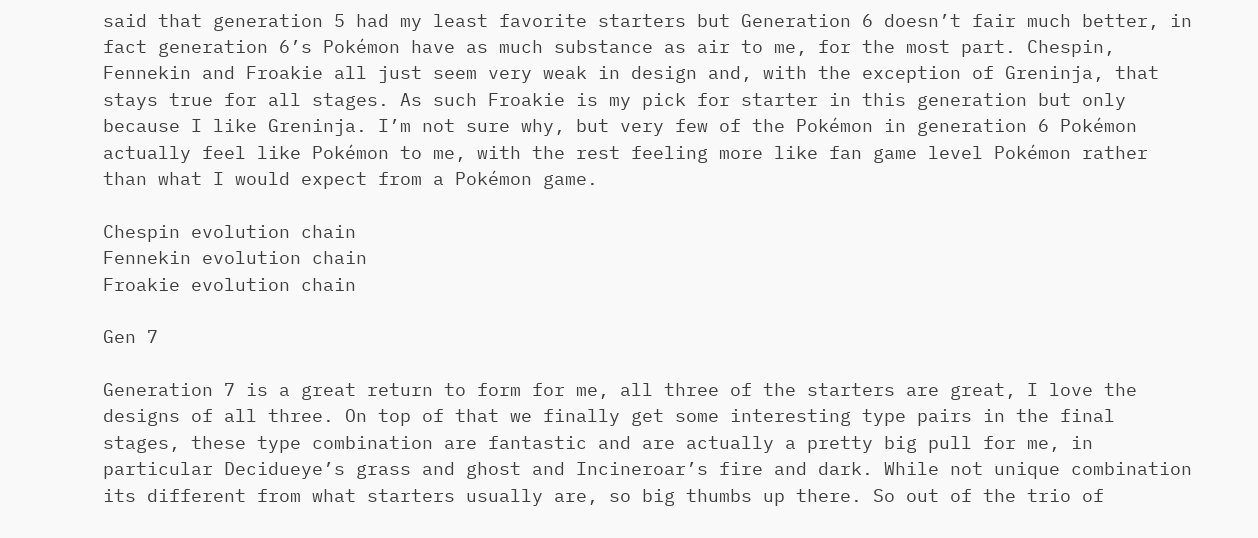said that generation 5 had my least favorite starters but Generation 6 doesn’t fair much better, in fact generation 6’s Pokémon have as much substance as air to me, for the most part. Chespin, Fennekin and Froakie all just seem very weak in design and, with the exception of Greninja, that stays true for all stages. As such Froakie is my pick for starter in this generation but only because I like Greninja. I’m not sure why, but very few of the Pokémon in generation 6 Pokémon actually feel like Pokémon to me, with the rest feeling more like fan game level Pokémon rather than what I would expect from a Pokémon game.

Chespin evolution chain
Fennekin evolution chain
Froakie evolution chain

Gen 7

Generation 7 is a great return to form for me, all three of the starters are great, I love the designs of all three. On top of that we finally get some interesting type pairs in the final stages, these type combination are fantastic and are actually a pretty big pull for me, in particular Decidueye’s grass and ghost and Incineroar’s fire and dark. While not unique combination its different from what starters usually are, so big thumbs up there. So out of the trio of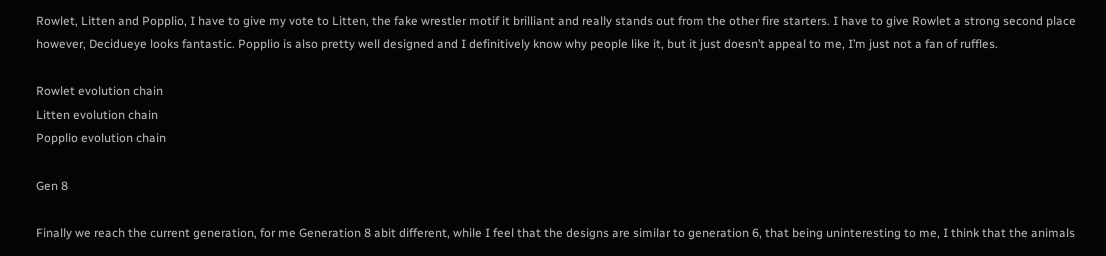Rowlet, Litten and Popplio, I have to give my vote to Litten, the fake wrestler motif it brilliant and really stands out from the other fire starters. I have to give Rowlet a strong second place however, Decidueye looks fantastic. Popplio is also pretty well designed and I definitively know why people like it, but it just doesn’t appeal to me, I’m just not a fan of ruffles.

Rowlet evolution chain
Litten evolution chain
Popplio evolution chain

Gen 8

Finally we reach the current generation, for me Generation 8 abit different, while I feel that the designs are similar to generation 6, that being uninteresting to me, I think that the animals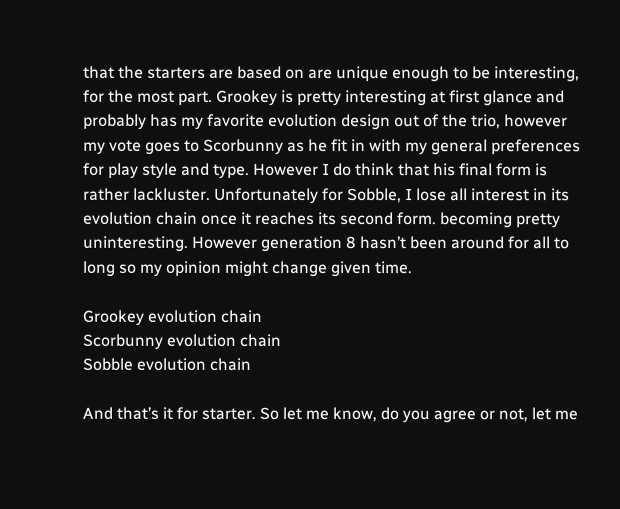that the starters are based on are unique enough to be interesting, for the most part. Grookey is pretty interesting at first glance and probably has my favorite evolution design out of the trio, however my vote goes to Scorbunny as he fit in with my general preferences for play style and type. However I do think that his final form is rather lackluster. Unfortunately for Sobble, I lose all interest in its evolution chain once it reaches its second form. becoming pretty uninteresting. However generation 8 hasn’t been around for all to long so my opinion might change given time.

Grookey evolution chain
Scorbunny evolution chain
Sobble evolution chain

And that’s it for starter. So let me know, do you agree or not, let me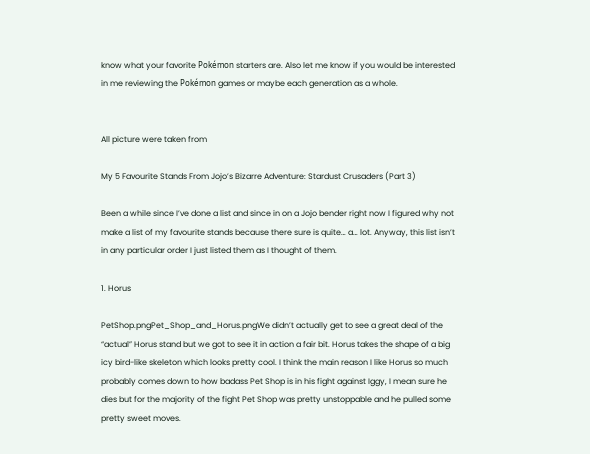know what your favorite Pokémon starters are. Also let me know if you would be interested in me reviewing the Pokémon games or maybe each generation as a whole.


All picture were taken from

My 5 Favourite Stands From Jojo’s Bizarre Adventure: Stardust Crusaders (Part 3)

Been a while since I’ve done a list and since in on a Jojo bender right now I figured why not make a list of my favourite stands because there sure is quite… a… lot. Anyway, this list isn’t in any particular order I just listed them as I thought of them.

1. Horus

PetShop.pngPet_Shop_and_Horus.pngWe didn’t actually get to see a great deal of the “actual” Horus stand but we got to see it in action a fair bit. Horus takes the shape of a big icy bird-like skeleton which looks pretty cool. I think the main reason I like Horus so much probably comes down to how badass Pet Shop is in his fight against Iggy, I mean sure he dies but for the majority of the fight Pet Shop was pretty unstoppable and he pulled some pretty sweet moves.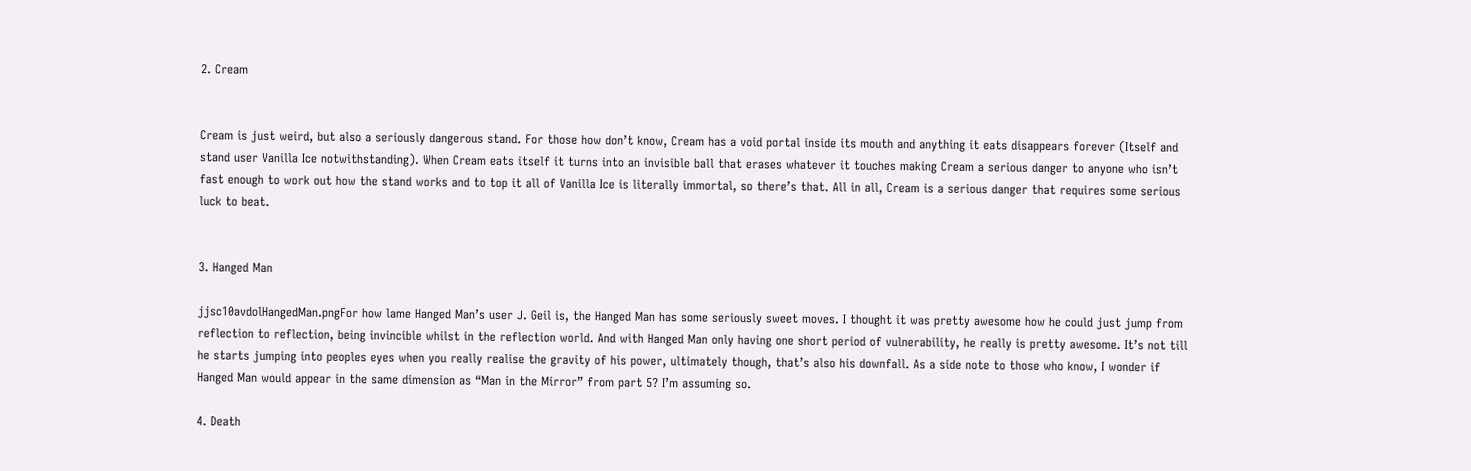2. Cream


Cream is just weird, but also a seriously dangerous stand. For those how don’t know, Cream has a void portal inside its mouth and anything it eats disappears forever (Itself and stand user Vanilla Ice notwithstanding). When Cream eats itself it turns into an invisible ball that erases whatever it touches making Cream a serious danger to anyone who isn’t fast enough to work out how the stand works and to top it all of Vanilla Ice is literally immortal, so there’s that. All in all, Cream is a serious danger that requires some serious luck to beat.


3. Hanged Man

jjsc10avdolHangedMan.pngFor how lame Hanged Man’s user J. Geil is, the Hanged Man has some seriously sweet moves. I thought it was pretty awesome how he could just jump from reflection to reflection, being invincible whilst in the reflection world. And with Hanged Man only having one short period of vulnerability, he really is pretty awesome. It’s not till he starts jumping into peoples eyes when you really realise the gravity of his power, ultimately though, that’s also his downfall. As a side note to those who know, I wonder if Hanged Man would appear in the same dimension as “Man in the Mirror” from part 5? I’m assuming so.

4. Death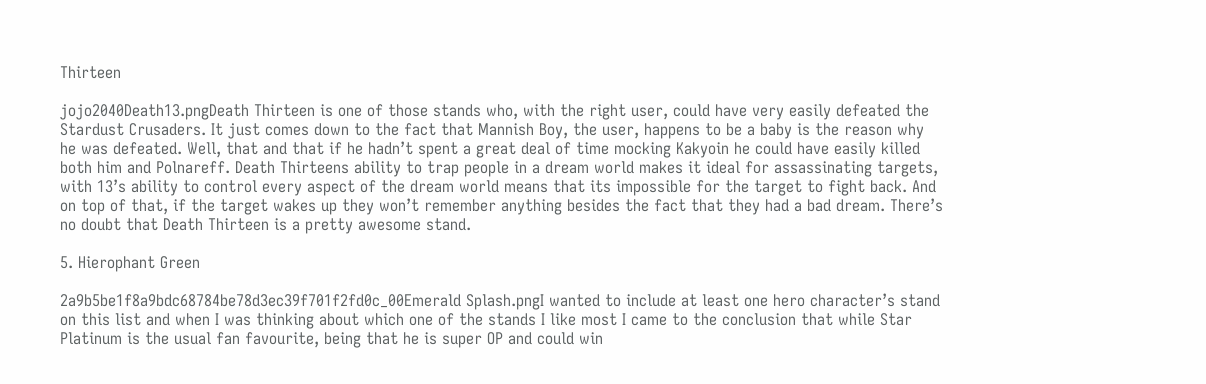Thirteen

jojo2040Death13.pngDeath Thirteen is one of those stands who, with the right user, could have very easily defeated the Stardust Crusaders. It just comes down to the fact that Mannish Boy, the user, happens to be a baby is the reason why he was defeated. Well, that and that if he hadn’t spent a great deal of time mocking Kakyoin he could have easily killed both him and Polnareff. Death Thirteens ability to trap people in a dream world makes it ideal for assassinating targets, with 13’s ability to control every aspect of the dream world means that its impossible for the target to fight back. And on top of that, if the target wakes up they won’t remember anything besides the fact that they had a bad dream. There’s no doubt that Death Thirteen is a pretty awesome stand.

5. Hierophant Green

2a9b5be1f8a9bdc68784be78d3ec39f701f2fd0c_00Emerald Splash.pngI wanted to include at least one hero character’s stand on this list and when I was thinking about which one of the stands I like most I came to the conclusion that while Star Platinum is the usual fan favourite, being that he is super OP and could win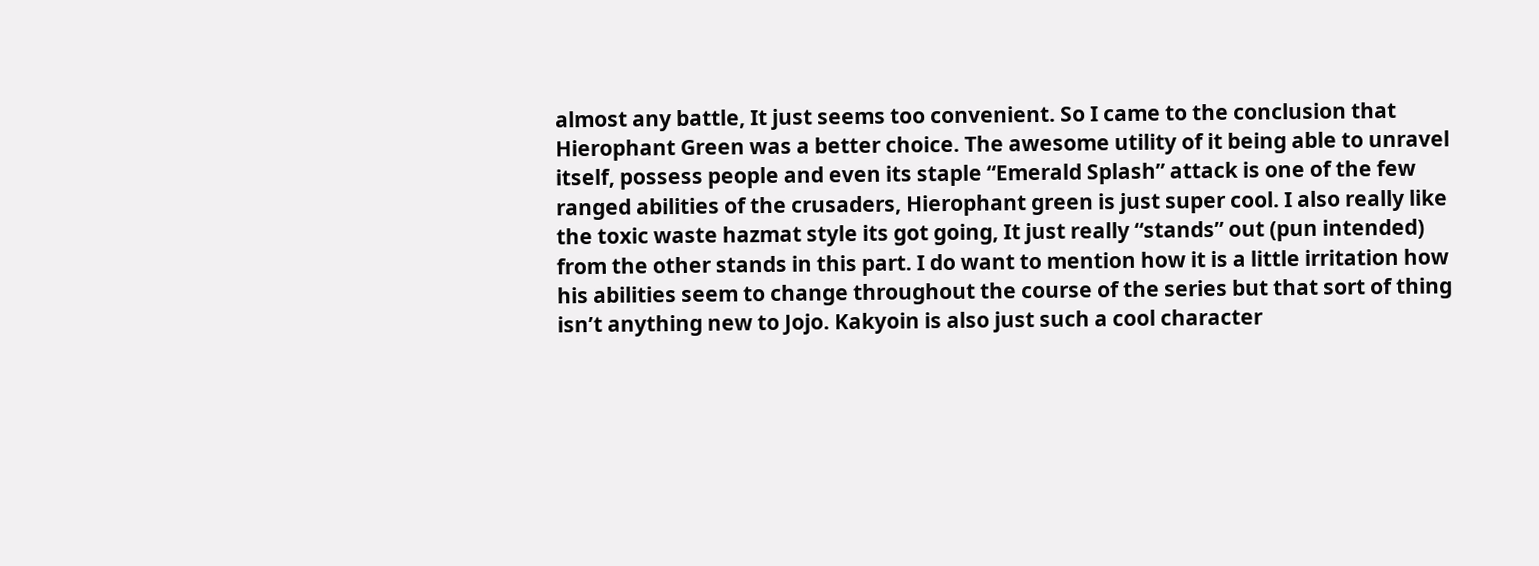almost any battle, It just seems too convenient. So I came to the conclusion that Hierophant Green was a better choice. The awesome utility of it being able to unravel itself, possess people and even its staple “Emerald Splash” attack is one of the few ranged abilities of the crusaders, Hierophant green is just super cool. I also really like the toxic waste hazmat style its got going, It just really “stands” out (pun intended) from the other stands in this part. I do want to mention how it is a little irritation how his abilities seem to change throughout the course of the series but that sort of thing isn’t anything new to Jojo. Kakyoin is also just such a cool character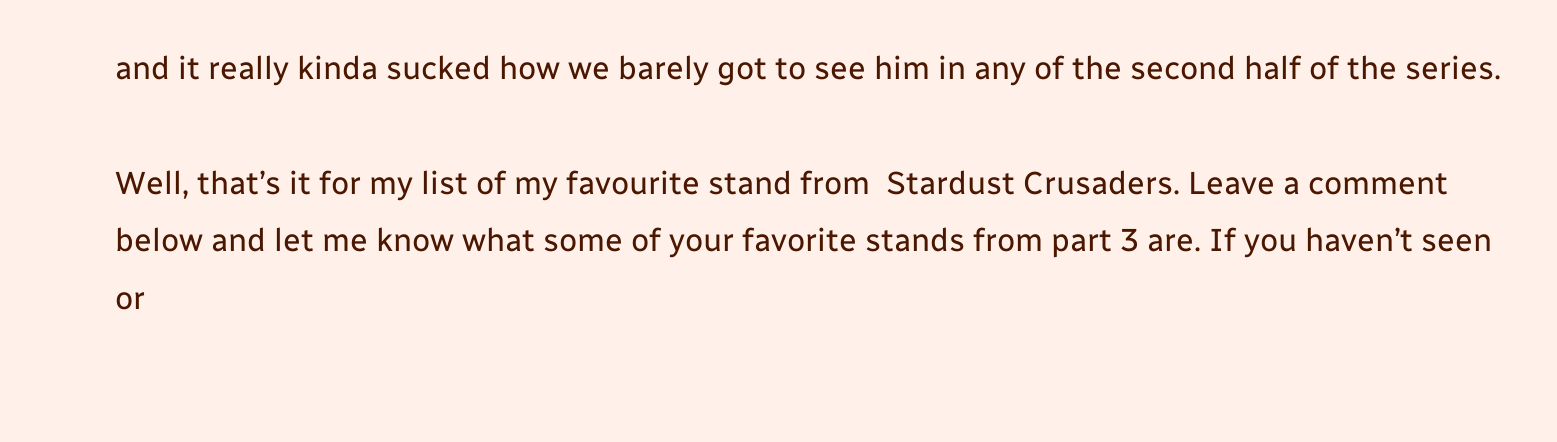and it really kinda sucked how we barely got to see him in any of the second half of the series.

Well, that’s it for my list of my favourite stand from  Stardust Crusaders. Leave a comment below and let me know what some of your favorite stands from part 3 are. If you haven’t seen or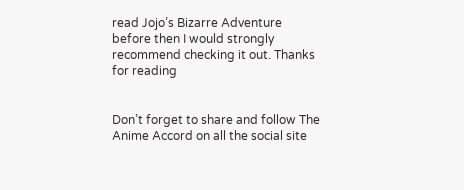read Jojo’s Bizarre Adventure before then I would strongly recommend checking it out. Thanks for reading


Don’t forget to share and follow The Anime Accord on all the social site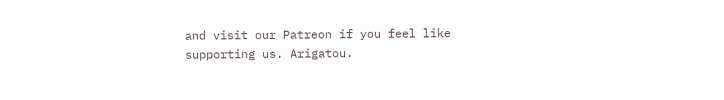and visit our Patreon if you feel like supporting us. Arigatou.